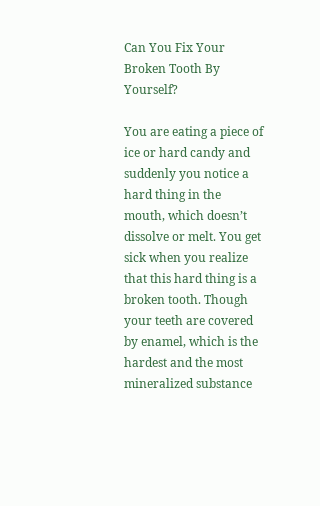Can You Fix Your Broken Tooth By Yourself?

You are eating a piece of ice or hard candy and suddenly you notice a hard thing in the mouth, which doesn’t dissolve or melt. You get sick when you realize that this hard thing is a broken tooth. Though your teeth are covered by enamel, which is the hardest and the most mineralized substance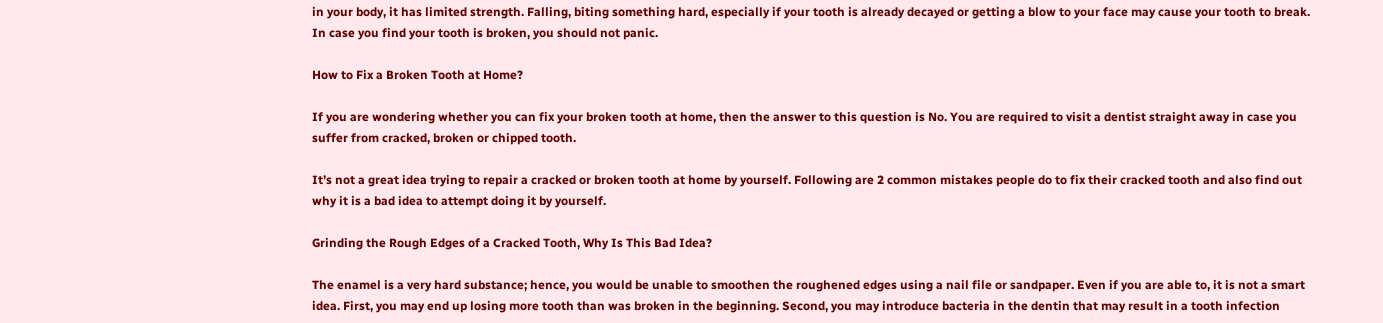in your body, it has limited strength. Falling, biting something hard, especially if your tooth is already decayed or getting a blow to your face may cause your tooth to break. In case you find your tooth is broken, you should not panic.

How to Fix a Broken Tooth at Home?

If you are wondering whether you can fix your broken tooth at home, then the answer to this question is No. You are required to visit a dentist straight away in case you suffer from cracked, broken or chipped tooth.

It’s not a great idea trying to repair a cracked or broken tooth at home by yourself. Following are 2 common mistakes people do to fix their cracked tooth and also find out why it is a bad idea to attempt doing it by yourself.

Grinding the Rough Edges of a Cracked Tooth, Why Is This Bad Idea?

The enamel is a very hard substance; hence, you would be unable to smoothen the roughened edges using a nail file or sandpaper. Even if you are able to, it is not a smart idea. First, you may end up losing more tooth than was broken in the beginning. Second, you may introduce bacteria in the dentin that may result in a tooth infection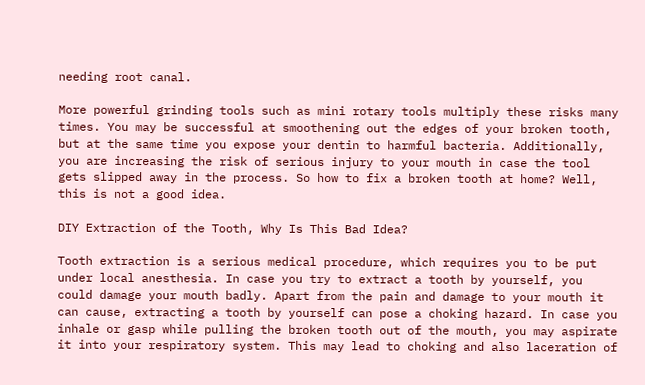needing root canal.

More powerful grinding tools such as mini rotary tools multiply these risks many times. You may be successful at smoothening out the edges of your broken tooth, but at the same time you expose your dentin to harmful bacteria. Additionally, you are increasing the risk of serious injury to your mouth in case the tool gets slipped away in the process. So how to fix a broken tooth at home? Well, this is not a good idea.

DIY Extraction of the Tooth, Why Is This Bad Idea?

Tooth extraction is a serious medical procedure, which requires you to be put under local anesthesia. In case you try to extract a tooth by yourself, you could damage your mouth badly. Apart from the pain and damage to your mouth it can cause, extracting a tooth by yourself can pose a choking hazard. In case you inhale or gasp while pulling the broken tooth out of the mouth, you may aspirate it into your respiratory system. This may lead to choking and also laceration of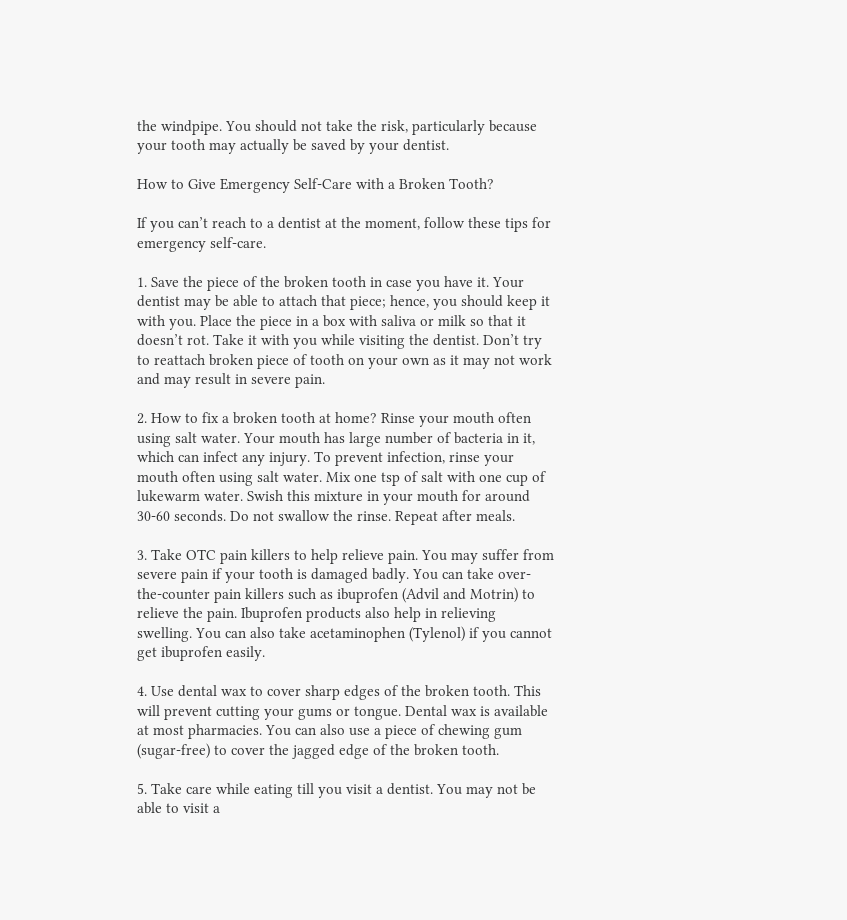the windpipe. You should not take the risk, particularly because your tooth may actually be saved by your dentist.

How to Give Emergency Self-Care with a Broken Tooth?

If you can’t reach to a dentist at the moment, follow these tips for emergency self-care.

1. Save the piece of the broken tooth in case you have it. Your dentist may be able to attach that piece; hence, you should keep it with you. Place the piece in a box with saliva or milk so that it doesn’t rot. Take it with you while visiting the dentist. Don’t try to reattach broken piece of tooth on your own as it may not work and may result in severe pain.

2. How to fix a broken tooth at home? Rinse your mouth often using salt water. Your mouth has large number of bacteria in it, which can infect any injury. To prevent infection, rinse your mouth often using salt water. Mix one tsp of salt with one cup of lukewarm water. Swish this mixture in your mouth for around 30-60 seconds. Do not swallow the rinse. Repeat after meals.

3. Take OTC pain killers to help relieve pain. You may suffer from severe pain if your tooth is damaged badly. You can take over-the-counter pain killers such as ibuprofen (Advil and Motrin) to relieve the pain. Ibuprofen products also help in relieving swelling. You can also take acetaminophen (Tylenol) if you cannot get ibuprofen easily.

4. Use dental wax to cover sharp edges of the broken tooth. This will prevent cutting your gums or tongue. Dental wax is available at most pharmacies. You can also use a piece of chewing gum (sugar-free) to cover the jagged edge of the broken tooth.

5. Take care while eating till you visit a dentist. You may not be able to visit a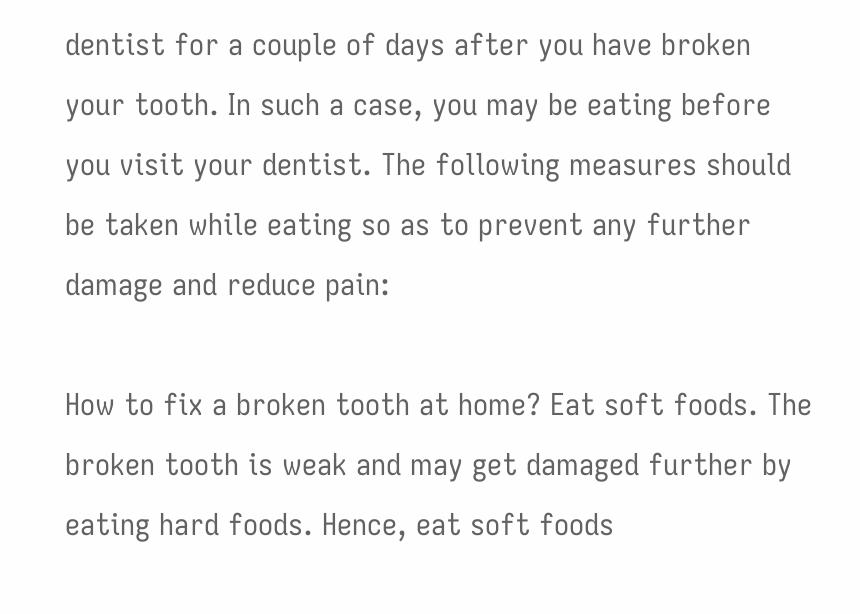dentist for a couple of days after you have broken your tooth. In such a case, you may be eating before you visit your dentist. The following measures should be taken while eating so as to prevent any further damage and reduce pain:

How to fix a broken tooth at home? Eat soft foods. The broken tooth is weak and may get damaged further by eating hard foods. Hence, eat soft foods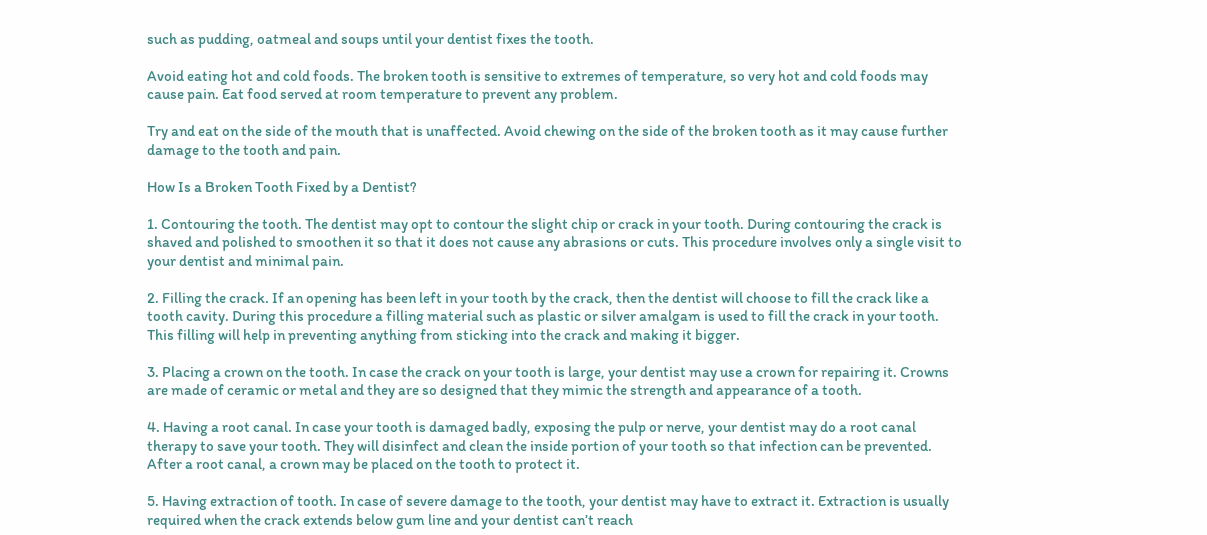such as pudding, oatmeal and soups until your dentist fixes the tooth.

Avoid eating hot and cold foods. The broken tooth is sensitive to extremes of temperature, so very hot and cold foods may cause pain. Eat food served at room temperature to prevent any problem.

Try and eat on the side of the mouth that is unaffected. Avoid chewing on the side of the broken tooth as it may cause further damage to the tooth and pain.

How Is a Broken Tooth Fixed by a Dentist?

1. Contouring the tooth. The dentist may opt to contour the slight chip or crack in your tooth. During contouring the crack is shaved and polished to smoothen it so that it does not cause any abrasions or cuts. This procedure involves only a single visit to your dentist and minimal pain.

2. Filling the crack. If an opening has been left in your tooth by the crack, then the dentist will choose to fill the crack like a tooth cavity. During this procedure a filling material such as plastic or silver amalgam is used to fill the crack in your tooth. This filling will help in preventing anything from sticking into the crack and making it bigger.

3. Placing a crown on the tooth. In case the crack on your tooth is large, your dentist may use a crown for repairing it. Crowns are made of ceramic or metal and they are so designed that they mimic the strength and appearance of a tooth.

4. Having a root canal. In case your tooth is damaged badly, exposing the pulp or nerve, your dentist may do a root canal therapy to save your tooth. They will disinfect and clean the inside portion of your tooth so that infection can be prevented. After a root canal, a crown may be placed on the tooth to protect it.

5. Having extraction of tooth. In case of severe damage to the tooth, your dentist may have to extract it. Extraction is usually required when the crack extends below gum line and your dentist can’t reach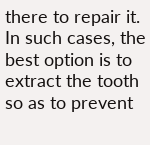there to repair it. In such cases, the best option is to extract the tooth so as to prevent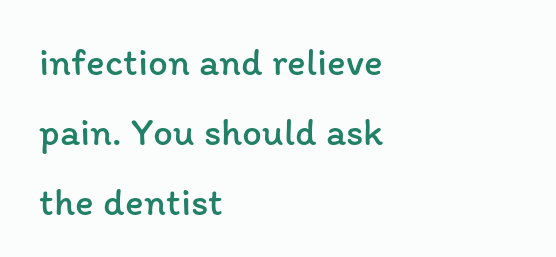infection and relieve pain. You should ask the dentist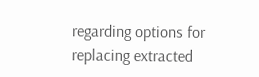regarding options for replacing extracted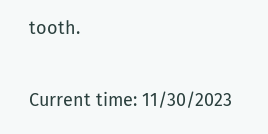tooth.

Current time: 11/30/2023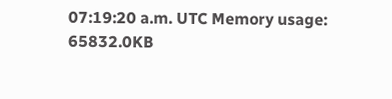07:19:20 a.m. UTC Memory usage: 65832.0KB